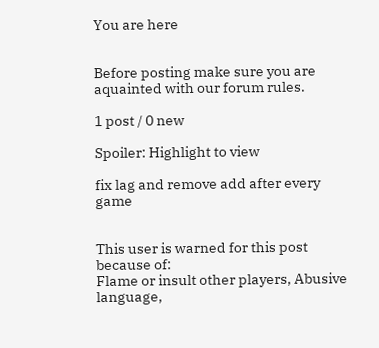You are here


Before posting make sure you are aquainted with our forum rules.

1 post / 0 new

Spoiler: Highlight to view

fix lag and remove add after every game


This user is warned for this post because of:
Flame or insult other players, Abusive language,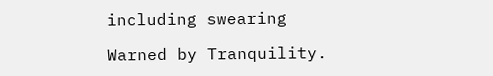including swearing

Warned by Tranquility.